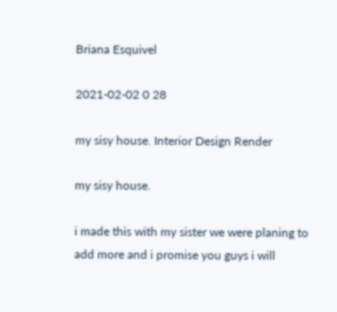Briana Esquivel

2021-02-02 0 28

my sisy house. Interior Design Render

my sisy house.

i made this with my sister we were planing to add more and i promise you guys i will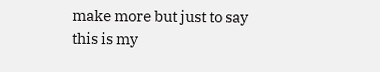make more but just to say this is my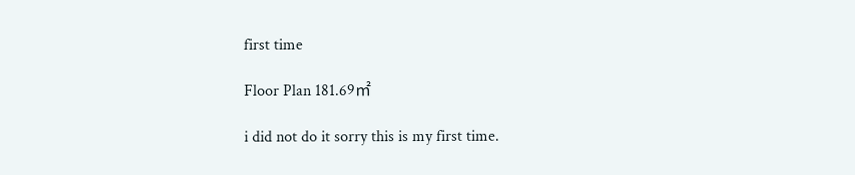first time

Floor Plan 181.69㎡

i did not do it sorry this is my first time.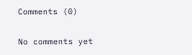Comments (0)

No comments yet